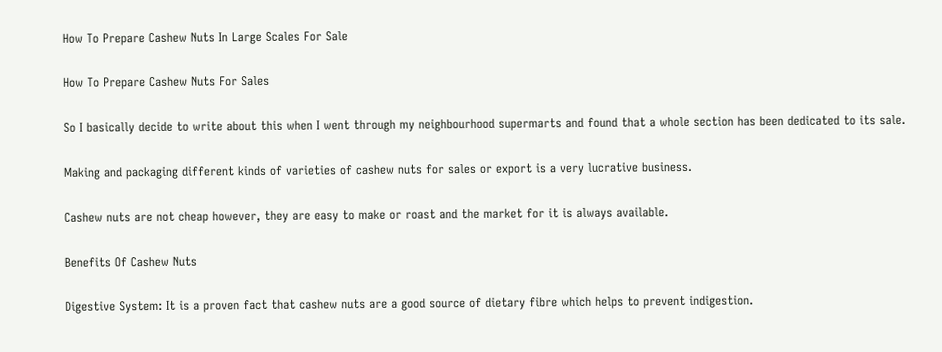How To Prepare Cashew Nuts In Large Scales For Sale

How To Prepare Cashew Nuts For Sales

So I basically decide to write about this when I went through my neighbourhood supermarts and found that a whole section has been dedicated to its sale.

Making and packaging different kinds of varieties of cashew nuts for sales or export is a very lucrative business.

Cashew nuts are not cheap however, they are easy to make or roast and the market for it is always available.

Benefits Of Cashew Nuts

Digestive System: It is a proven fact that cashew nuts are a good source of dietary fibre which helps to prevent indigestion.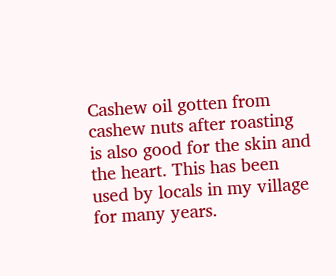Cashew oil gotten from cashew nuts after roasting is also good for the skin and the heart. This has been used by locals in my village for many years.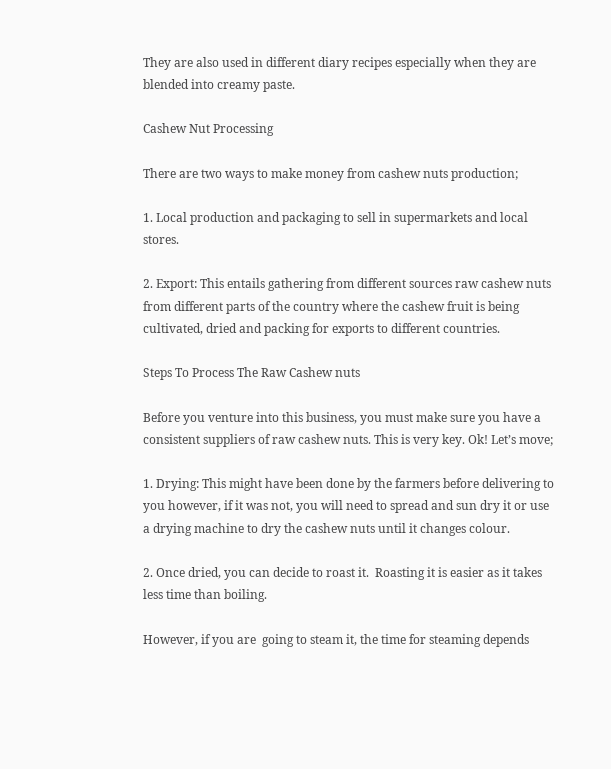They are also used in different diary recipes especially when they are blended into creamy paste.

Cashew Nut Processing

There are two ways to make money from cashew nuts production;

1. Local production and packaging to sell in supermarkets and local stores.

2. Export: This entails gathering from different sources raw cashew nuts from different parts of the country where the cashew fruit is being cultivated, dried and packing for exports to different countries.

Steps To Process The Raw Cashew nuts

Before you venture into this business, you must make sure you have a consistent suppliers of raw cashew nuts. This is very key. Ok! Let’s move;

1. Drying: This might have been done by the farmers before delivering to you however, if it was not, you will need to spread and sun dry it or use a drying machine to dry the cashew nuts until it changes colour.

2. Once dried, you can decide to roast it.  Roasting it is easier as it takes less time than boiling.

However, if you are  going to steam it, the time for steaming depends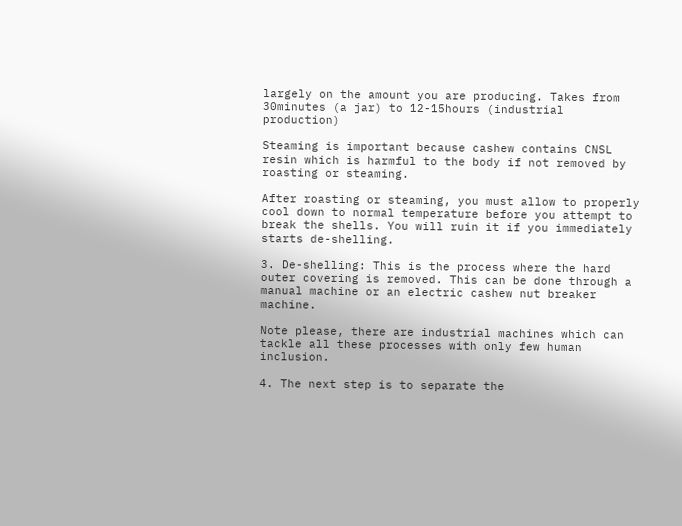largely on the amount you are producing. Takes from 30minutes (a jar) to 12-15hours (industrial production)

Steaming is important because cashew contains CNSL resin which is harmful to the body if not removed by roasting or steaming.

After roasting or steaming, you must allow to properly cool down to normal temperature before you attempt to break the shells. You will ruin it if you immediately starts de-shelling.

3. De-shelling: This is the process where the hard outer covering is removed. This can be done through a manual machine or an electric cashew nut breaker machine.

Note please, there are industrial machines which can tackle all these processes with only few human inclusion.

4. The next step is to separate the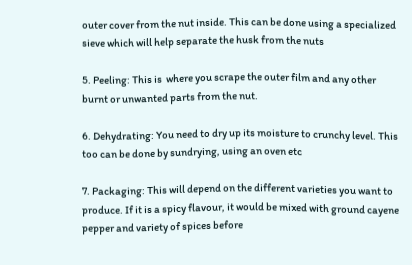outer cover from the nut inside. This can be done using a specialized sieve which will help separate the husk from the nuts

5. Peeling: This is  where you scrape the outer film and any other burnt or unwanted parts from the nut.

6. Dehydrating: You need to dry up its moisture to crunchy level. This too can be done by sundrying, using an oven etc

7. Packaging: This will depend on the different varieties you want to produce. If it is a spicy flavour, it would be mixed with ground cayene pepper and variety of spices before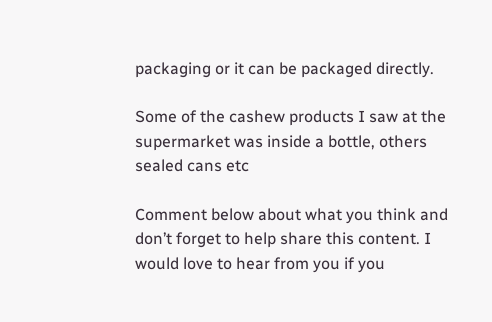packaging or it can be packaged directly.

Some of the cashew products I saw at the supermarket was inside a bottle, others sealed cans etc

Comment below about what you think and don’t forget to help share this content. I would love to hear from you if you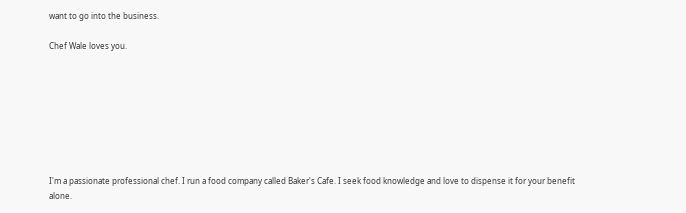want to go into the business.

Chef Wale loves you.








I'm a passionate professional chef. I run a food company called Baker's Cafe. I seek food knowledge and love to dispense it for your benefit alone.